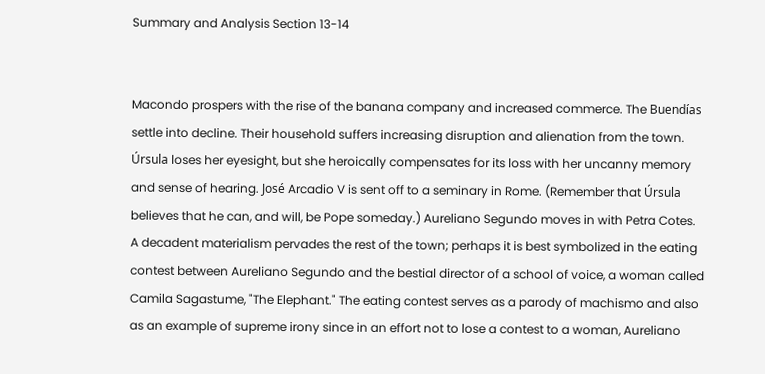Summary and Analysis Section 13-14


Macondo prospers with the rise of the banana company and increased commerce. The Buendías settle into decline. Their household suffers increasing disruption and alienation from the town. Úrsula loses her eyesight, but she heroically compensates for its loss with her uncanny memory and sense of hearing. José Arcadio V is sent off to a seminary in Rome. (Remember that Úrsula believes that he can, and will, be Pope someday.) Aureliano Segundo moves in with Petra Cotes. A decadent materialism pervades the rest of the town; perhaps it is best symbolized in the eating contest between Aureliano Segundo and the bestial director of a school of voice, a woman called Camila Sagastume, "The Elephant." The eating contest serves as a parody of machismo and also as an example of supreme irony since in an effort not to lose a contest to a woman, Aureliano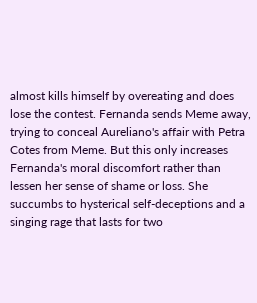almost kills himself by overeating and does lose the contest. Fernanda sends Meme away, trying to conceal Aureliano's affair with Petra Cotes from Meme. But this only increases Fernanda's moral discomfort rather than lessen her sense of shame or loss. She succumbs to hysterical self-deceptions and a singing rage that lasts for two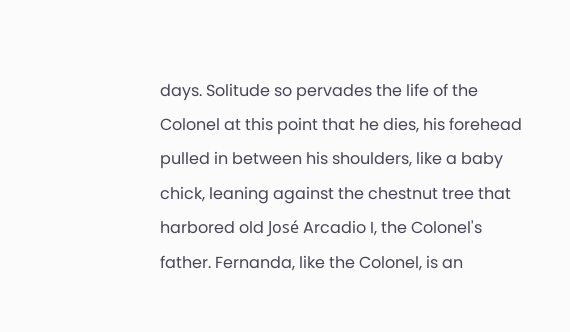days. Solitude so pervades the life of the Colonel at this point that he dies, his forehead pulled in between his shoulders, like a baby chick, leaning against the chestnut tree that harbored old José Arcadio I, the Colonel's father. Fernanda, like the Colonel, is an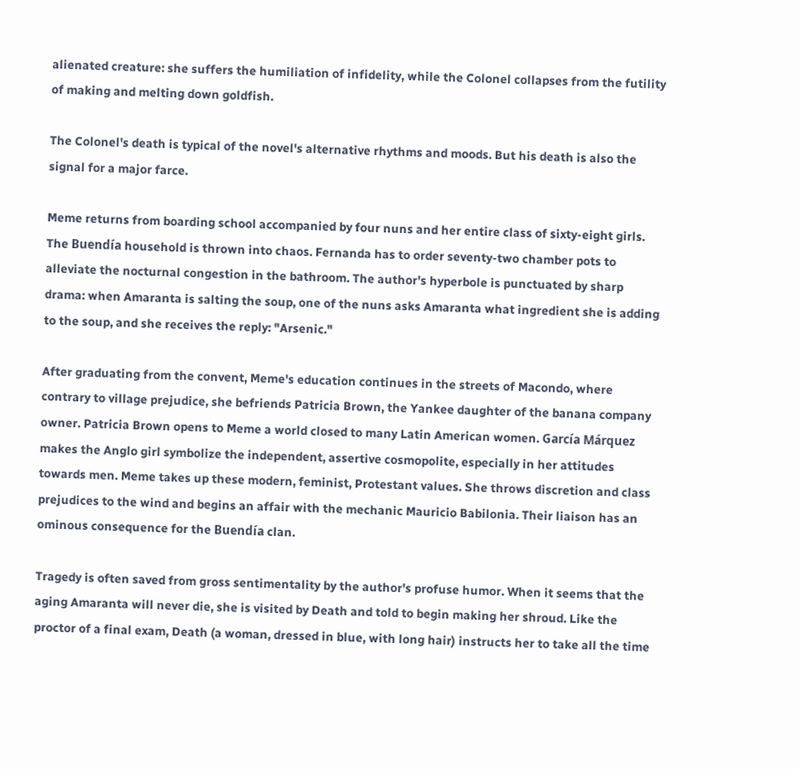alienated creature: she suffers the humiliation of infidelity, while the Colonel collapses from the futility of making and melting down goldfish.

The Colonel's death is typical of the novel's alternative rhythms and moods. But his death is also the signal for a major farce.

Meme returns from boarding school accompanied by four nuns and her entire class of sixty-eight girls. The Buendía household is thrown into chaos. Fernanda has to order seventy-two chamber pots to alleviate the nocturnal congestion in the bathroom. The author's hyperbole is punctuated by sharp drama: when Amaranta is salting the soup, one of the nuns asks Amaranta what ingredient she is adding to the soup, and she receives the reply: "Arsenic."

After graduating from the convent, Meme's education continues in the streets of Macondo, where contrary to village prejudice, she befriends Patricia Brown, the Yankee daughter of the banana company owner. Patricia Brown opens to Meme a world closed to many Latin American women. García Márquez makes the Anglo girl symbolize the independent, assertive cosmopolite, especially in her attitudes towards men. Meme takes up these modern, feminist, Protestant values. She throws discretion and class prejudices to the wind and begins an affair with the mechanic Mauricio Babilonia. Their liaison has an ominous consequence for the Buendía clan.

Tragedy is often saved from gross sentimentality by the author's profuse humor. When it seems that the aging Amaranta will never die, she is visited by Death and told to begin making her shroud. Like the proctor of a final exam, Death (a woman, dressed in blue, with long hair) instructs her to take all the time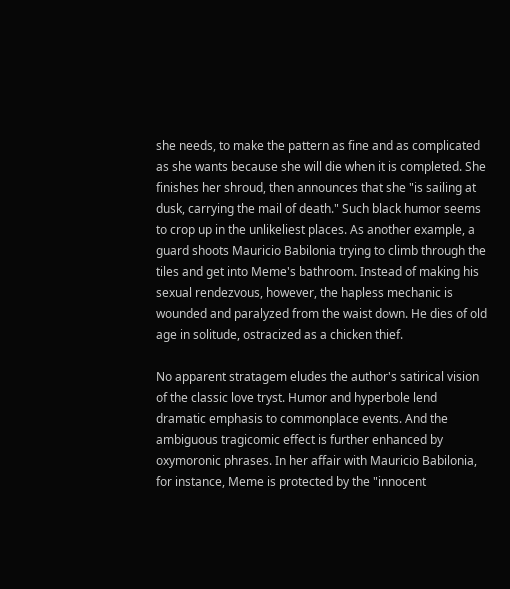she needs, to make the pattern as fine and as complicated as she wants because she will die when it is completed. She finishes her shroud, then announces that she "is sailing at dusk, carrying the mail of death." Such black humor seems to crop up in the unlikeliest places. As another example, a guard shoots Mauricio Babilonia trying to climb through the tiles and get into Meme's bathroom. Instead of making his sexual rendezvous, however, the hapless mechanic is wounded and paralyzed from the waist down. He dies of old age in solitude, ostracized as a chicken thief.

No apparent stratagem eludes the author's satirical vision of the classic love tryst. Humor and hyperbole lend dramatic emphasis to commonplace events. And the ambiguous tragicomic effect is further enhanced by oxymoronic phrases. In her affair with Mauricio Babilonia, for instance, Meme is protected by the "innocent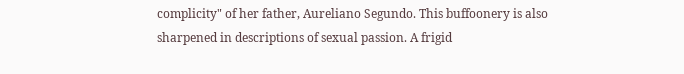complicity" of her father, Aureliano Segundo. This buffoonery is also sharpened in descriptions of sexual passion. A frigid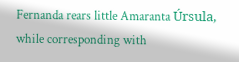Fernanda rears little Amaranta Úrsula, while corresponding with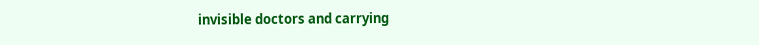invisible doctors and carrying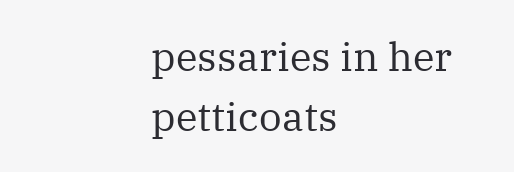pessaries in her petticoats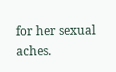for her sexual aches.